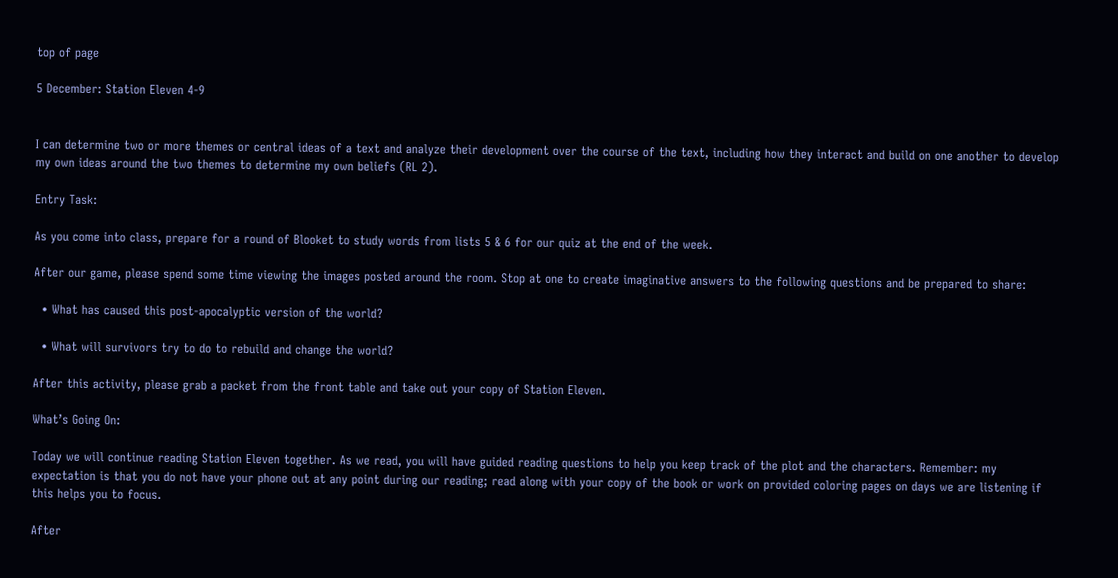top of page

5 December: Station Eleven 4-9


I can determine two or more themes or central ideas of a text and analyze their development over the course of the text, including how they interact and build on one another to develop my own ideas around the two themes to determine my own beliefs (RL 2).

Entry Task:

As you come into class, prepare for a round of Blooket to study words from lists 5 & 6 for our quiz at the end of the week.

After our game, please spend some time viewing the images posted around the room. Stop at one to create imaginative answers to the following questions and be prepared to share:

  • What has caused this post-apocalyptic version of the world?

  • What will survivors try to do to rebuild and change the world?

After this activity, please grab a packet from the front table and take out your copy of Station Eleven.

What’s Going On:

Today we will continue reading Station Eleven together. As we read, you will have guided reading questions to help you keep track of the plot and the characters. Remember: my expectation is that you do not have your phone out at any point during our reading; read along with your copy of the book or work on provided coloring pages on days we are listening if this helps you to focus.

After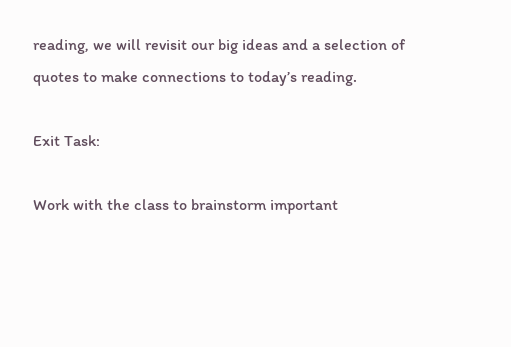reading, we will revisit our big ideas and a selection of quotes to make connections to today’s reading.

Exit Task:

Work with the class to brainstorm important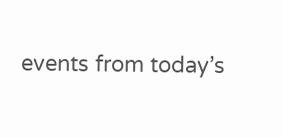events from today’s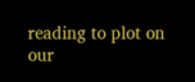reading to plot on our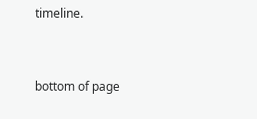timeline.


bottom of page